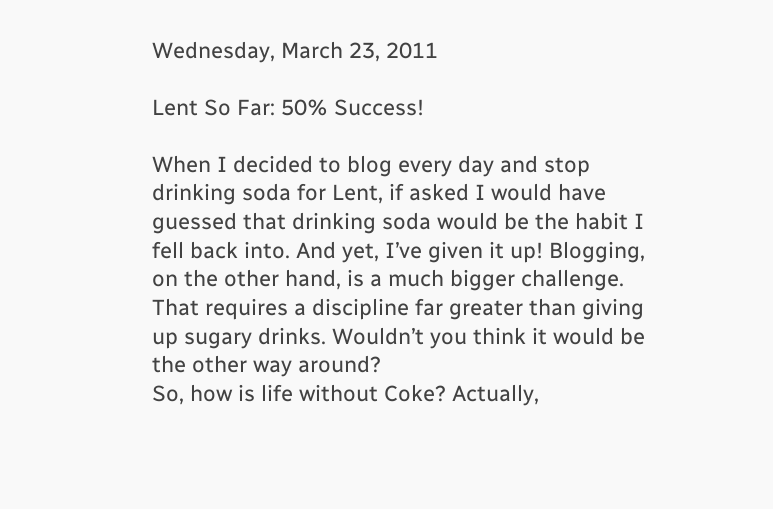Wednesday, March 23, 2011

Lent So Far: 50% Success!

When I decided to blog every day and stop drinking soda for Lent, if asked I would have guessed that drinking soda would be the habit I fell back into. And yet, I’ve given it up! Blogging, on the other hand, is a much bigger challenge. That requires a discipline far greater than giving up sugary drinks. Wouldn’t you think it would be the other way around?
So, how is life without Coke? Actually,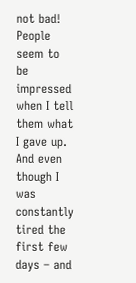not bad! People seem to be impressed when I tell them what I gave up. And even though I was constantly tired the first few days – and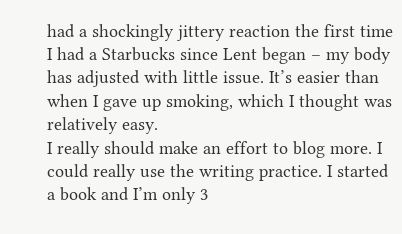had a shockingly jittery reaction the first time I had a Starbucks since Lent began – my body has adjusted with little issue. It’s easier than when I gave up smoking, which I thought was relatively easy.
I really should make an effort to blog more. I could really use the writing practice. I started a book and I’m only 3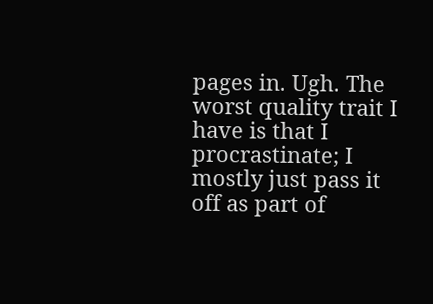pages in. Ugh. The worst quality trait I have is that I procrastinate; I mostly just pass it off as part of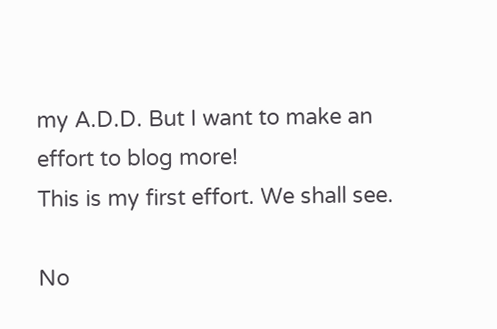my A.D.D. But I want to make an effort to blog more!
This is my first effort. We shall see.

No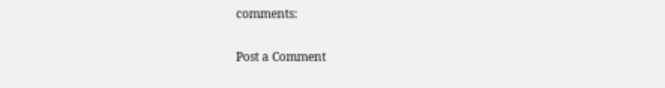comments:

Post a Comment